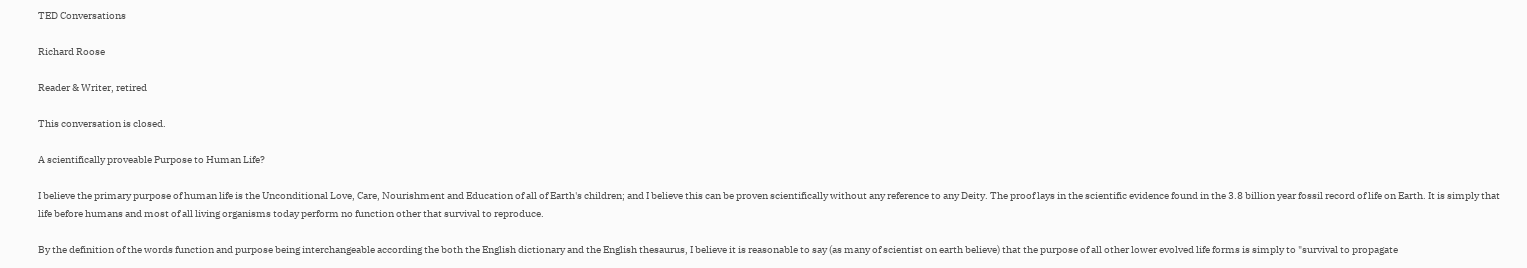TED Conversations

Richard Roose

Reader & Writer, retired

This conversation is closed.

A scientifically proveable Purpose to Human Life?

I believe the primary purpose of human life is the Unconditional Love, Care, Nourishment and Education of all of Earth's children; and I believe this can be proven scientifically without any reference to any Deity. The proof lays in the scientific evidence found in the 3.8 billion year fossil record of life on Earth. It is simply that life before humans and most of all living organisms today perform no function other that survival to reproduce.

By the definition of the words function and purpose being interchangeable according the both the English dictionary and the English thesaurus, I believe it is reasonable to say (as many of scientist on earth believe) that the purpose of all other lower evolved life forms is simply to "survival to propagate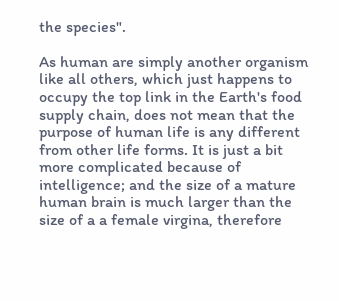the species".

As human are simply another organism like all others, which just happens to occupy the top link in the Earth's food supply chain, does not mean that the purpose of human life is any different from other life forms. It is just a bit more complicated because of intelligence; and the size of a mature human brain is much larger than the size of a a female virgina, therefore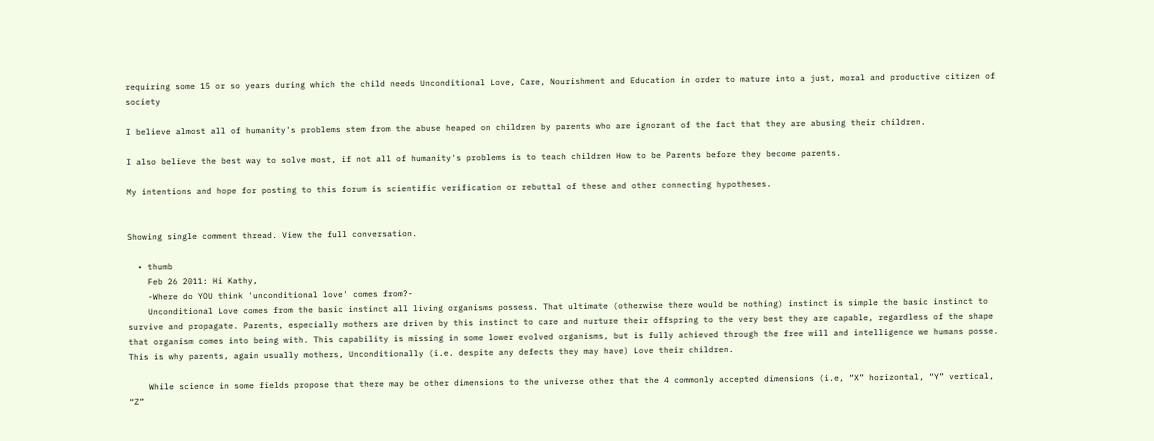requiring some 15 or so years during which the child needs Unconditional Love, Care, Nourishment and Education in order to mature into a just, moral and productive citizen of society

I believe almost all of humanity's problems stem from the abuse heaped on children by parents who are ignorant of the fact that they are abusing their children.

I also believe the best way to solve most, if not all of humanity's problems is to teach children How to be Parents before they become parents.

My intentions and hope for posting to this forum is scientific verification or rebuttal of these and other connecting hypotheses.


Showing single comment thread. View the full conversation.

  • thumb
    Feb 26 2011: Hi Kathy,
    -Where do YOU think 'unconditional love' comes from?-
    Unconditional Love comes from the basic instinct all living organisms possess. That ultimate (otherwise there would be nothing) instinct is simple the basic instinct to survive and propagate. Parents, especially mothers are driven by this instinct to care and nurture their offspring to the very best they are capable, regardless of the shape that organism comes into being with. This capability is missing in some lower evolved organisms, but is fully achieved through the free will and intelligence we humans posse. This is why parents, again usually mothers, Unconditionally (i.e. despite any defects they may have) Love their children.

    While science in some fields propose that there may be other dimensions to the universe other that the 4 commonly accepted dimensions (i.e, “X” horizontal, “Y” vertical, “Z”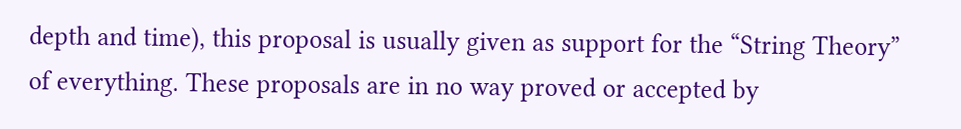depth and time), this proposal is usually given as support for the “String Theory” of everything. These proposals are in no way proved or accepted by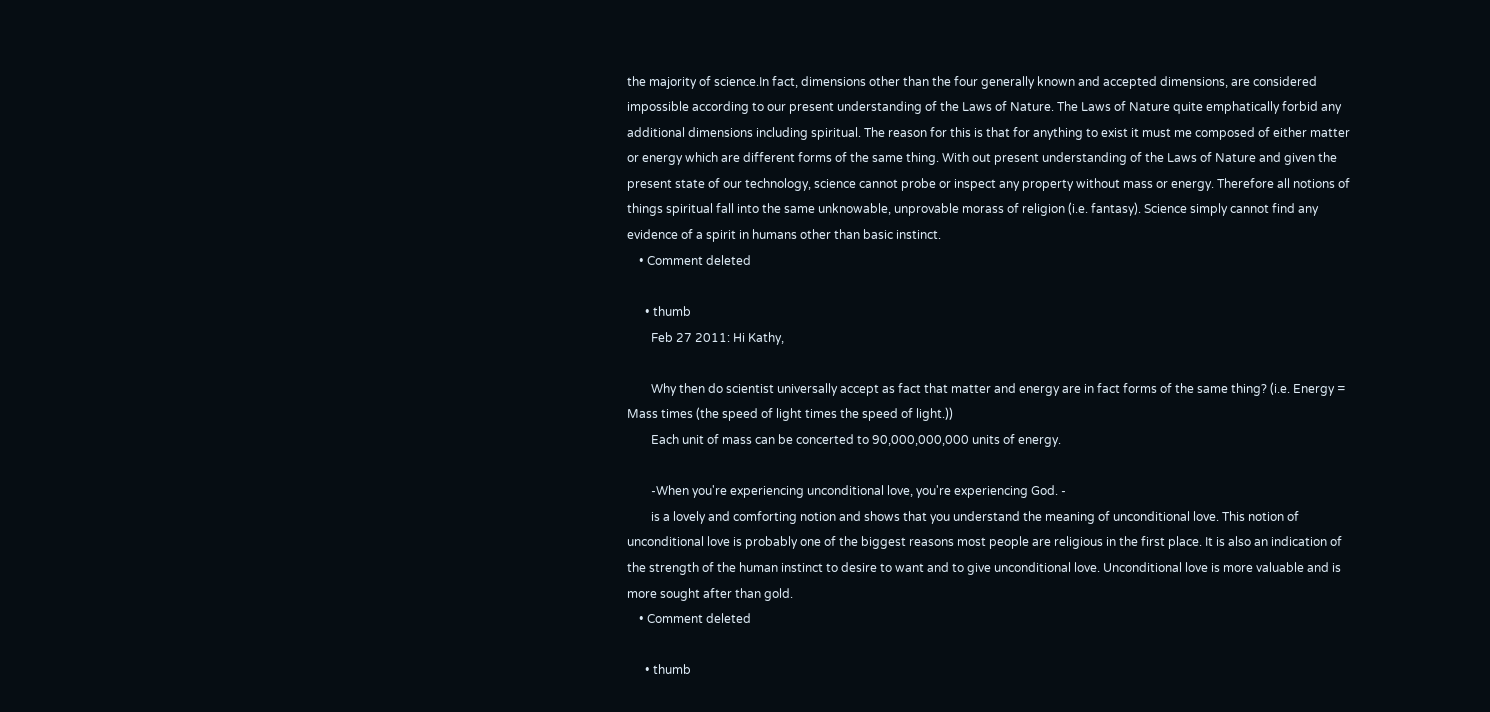the majority of science.In fact, dimensions other than the four generally known and accepted dimensions, are considered impossible according to our present understanding of the Laws of Nature. The Laws of Nature quite emphatically forbid any additional dimensions including spiritual. The reason for this is that for anything to exist it must me composed of either matter or energy which are different forms of the same thing. With out present understanding of the Laws of Nature and given the present state of our technology, science cannot probe or inspect any property without mass or energy. Therefore all notions of things spiritual fall into the same unknowable, unprovable morass of religion (i.e. fantasy). Science simply cannot find any evidence of a spirit in humans other than basic instinct.
    • Comment deleted

      • thumb
        Feb 27 2011: Hi Kathy,

        Why then do scientist universally accept as fact that matter and energy are in fact forms of the same thing? (i.e. Energy = Mass times (the speed of light times the speed of light.))
        Each unit of mass can be concerted to 90,000,000,000 units of energy.

        -When you're experiencing unconditional love, you're experiencing God. -
        is a lovely and comforting notion and shows that you understand the meaning of unconditional love. This notion of unconditional love is probably one of the biggest reasons most people are religious in the first place. It is also an indication of the strength of the human instinct to desire to want and to give unconditional love. Unconditional love is more valuable and is more sought after than gold.
    • Comment deleted

      • thumb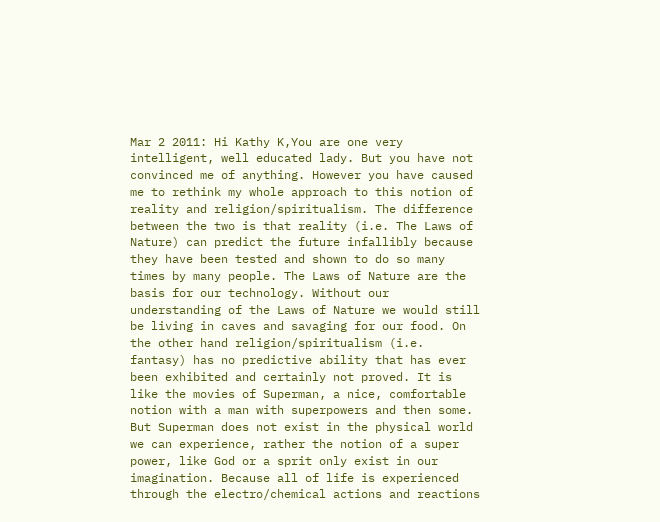Mar 2 2011: Hi Kathy K,You are one very intelligent, well educated lady. But you have not convinced me of anything. However you have caused me to rethink my whole approach to this notion of reality and religion/spiritualism. The difference between the two is that reality (i.e. The Laws of Nature) can predict the future infallibly because they have been tested and shown to do so many times by many people. The Laws of Nature are the basis for our technology. Without our understanding of the Laws of Nature we would still be living in caves and savaging for our food. On the other hand religion/spiritualism (i.e. fantasy) has no predictive ability that has ever been exhibited and certainly not proved. It is like the movies of Superman, a nice, comfortable notion with a man with superpowers and then some. But Superman does not exist in the physical world we can experience, rather the notion of a super power, like God or a sprit only exist in our imagination. Because all of life is experienced through the electro/chemical actions and reactions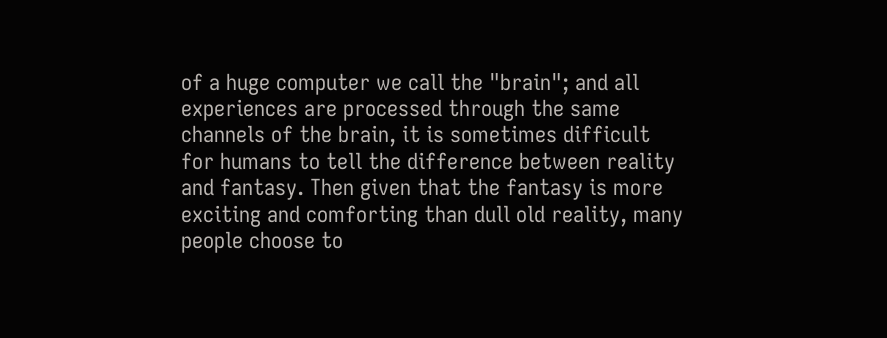of a huge computer we call the "brain"; and all experiences are processed through the same channels of the brain, it is sometimes difficult for humans to tell the difference between reality and fantasy. Then given that the fantasy is more exciting and comforting than dull old reality, many people choose to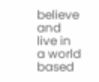believe and live in a world based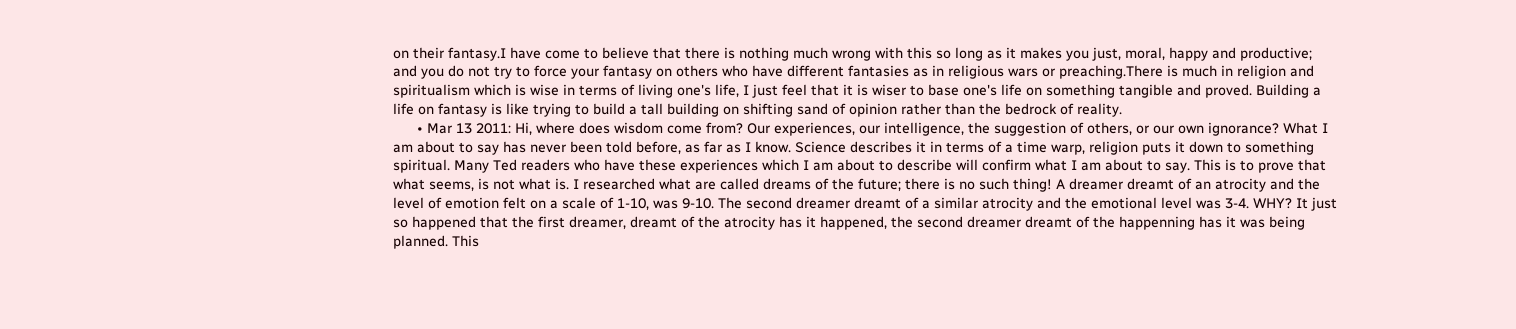on their fantasy.I have come to believe that there is nothing much wrong with this so long as it makes you just, moral, happy and productive; and you do not try to force your fantasy on others who have different fantasies as in religious wars or preaching.There is much in religion and spiritualism which is wise in terms of living one's life, I just feel that it is wiser to base one's life on something tangible and proved. Building a life on fantasy is like trying to build a tall building on shifting sand of opinion rather than the bedrock of reality.
      • Mar 13 2011: Hi, where does wisdom come from? Our experiences, our intelligence, the suggestion of others, or our own ignorance? What I am about to say has never been told before, as far as I know. Science describes it in terms of a time warp, religion puts it down to something spiritual. Many Ted readers who have these experiences which I am about to describe will confirm what I am about to say. This is to prove that what seems, is not what is. I researched what are called dreams of the future; there is no such thing! A dreamer dreamt of an atrocity and the level of emotion felt on a scale of 1-10, was 9-10. The second dreamer dreamt of a similar atrocity and the emotional level was 3-4. WHY? It just so happened that the first dreamer, dreamt of the atrocity has it happened, the second dreamer dreamt of the happenning has it was being planned. This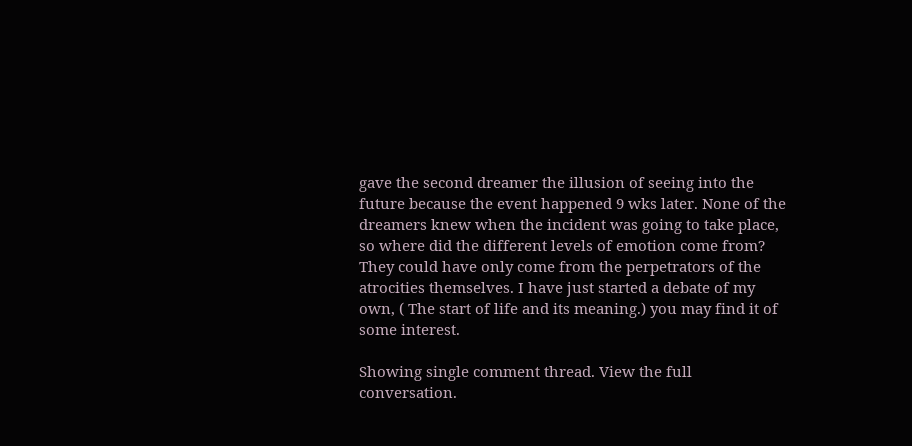gave the second dreamer the illusion of seeing into the future because the event happened 9 wks later. None of the dreamers knew when the incident was going to take place, so where did the different levels of emotion come from? They could have only come from the perpetrators of the atrocities themselves. I have just started a debate of my own, ( The start of life and its meaning.) you may find it of some interest.

Showing single comment thread. View the full conversation.